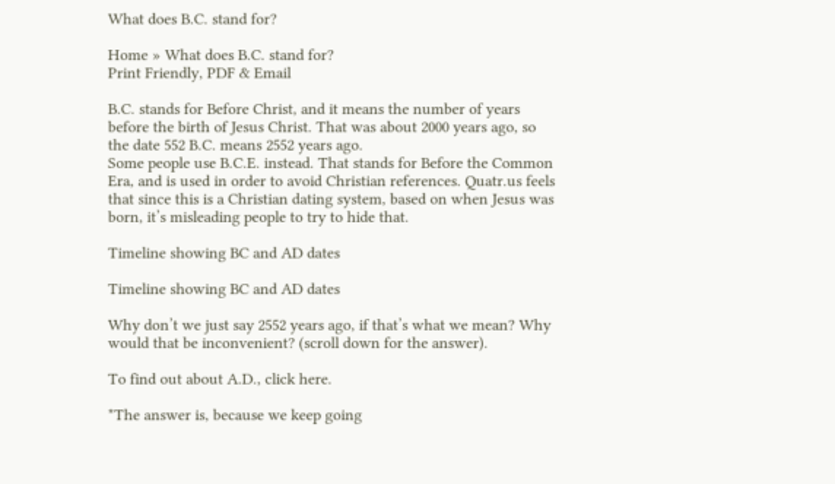What does B.C. stand for?

Home » What does B.C. stand for?
Print Friendly, PDF & Email

B.C. stands for Before Christ, and it means the number of years before the birth of Jesus Christ. That was about 2000 years ago, so the date 552 B.C. means 2552 years ago.
Some people use B.C.E. instead. That stands for Before the Common Era, and is used in order to avoid Christian references. Quatr.us feels that since this is a Christian dating system, based on when Jesus was born, it’s misleading people to try to hide that.

Timeline showing BC and AD dates

Timeline showing BC and AD dates

Why don’t we just say 2552 years ago, if that’s what we mean? Why would that be inconvenient? (scroll down for the answer).

To find out about A.D., click here.

*The answer is, because we keep going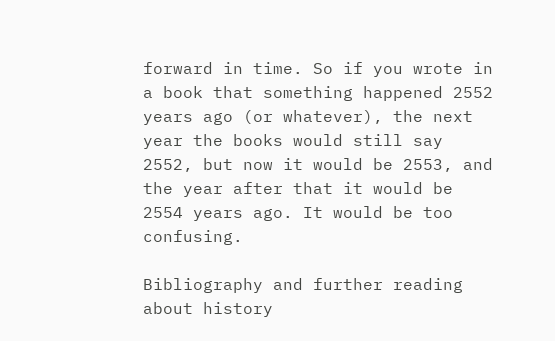forward in time. So if you wrote in a book that something happened 2552 years ago (or whatever), the next year the books would still say 2552, but now it would be 2553, and the year after that it would be 2554 years ago. It would be too confusing.

Bibliography and further reading about history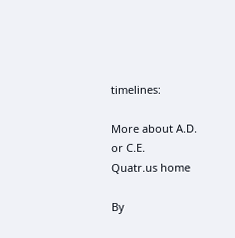timelines:

More about A.D. or C.E.
Quatr.us home

By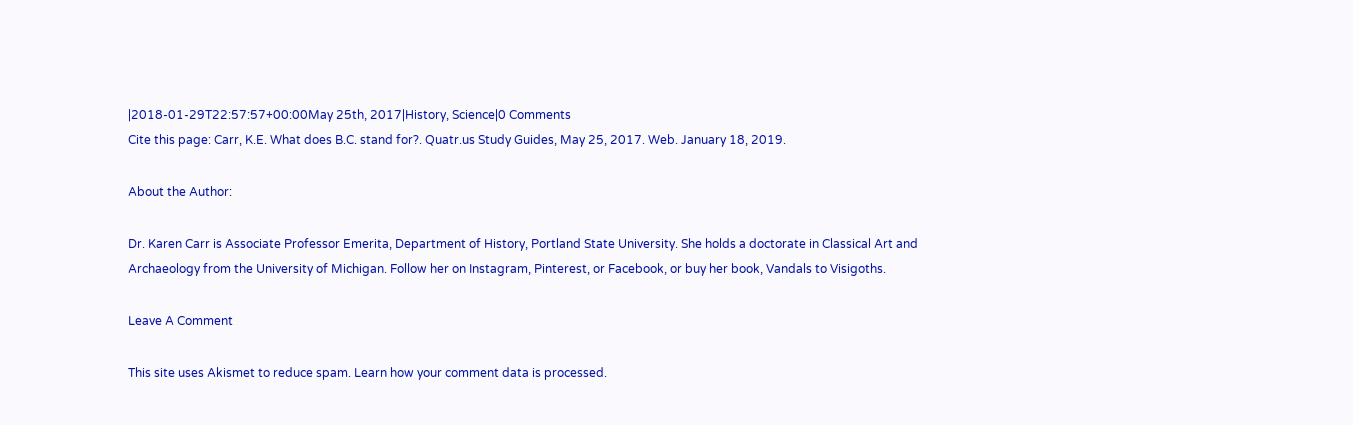|2018-01-29T22:57:57+00:00May 25th, 2017|History, Science|0 Comments
Cite this page: Carr, K.E. What does B.C. stand for?. Quatr.us Study Guides, May 25, 2017. Web. January 18, 2019.

About the Author:

Dr. Karen Carr is Associate Professor Emerita, Department of History, Portland State University. She holds a doctorate in Classical Art and Archaeology from the University of Michigan. Follow her on Instagram, Pinterest, or Facebook, or buy her book, Vandals to Visigoths.

Leave A Comment

This site uses Akismet to reduce spam. Learn how your comment data is processed.